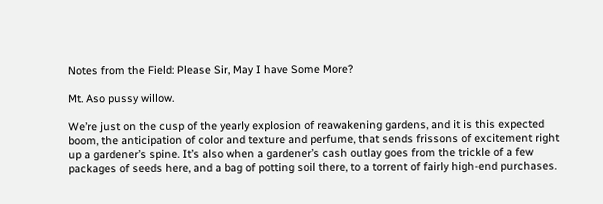Notes from the Field: Please Sir, May I have Some More?

Mt. Aso pussy willow.

We’re just on the cusp of the yearly explosion of reawakening gardens, and it is this expected boom, the anticipation of color and texture and perfume, that sends frissons of excitement right up a gardener’s spine. It’s also when a gardener’s cash outlay goes from the trickle of a few packages of seeds here, and a bag of potting soil there, to a torrent of fairly high-end purchases.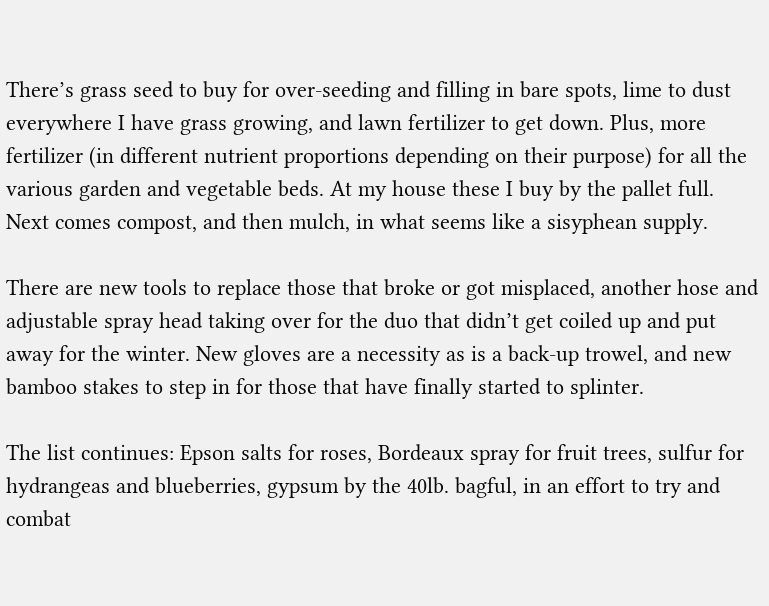There’s grass seed to buy for over-seeding and filling in bare spots, lime to dust everywhere I have grass growing, and lawn fertilizer to get down. Plus, more fertilizer (in different nutrient proportions depending on their purpose) for all the various garden and vegetable beds. At my house these I buy by the pallet full. Next comes compost, and then mulch, in what seems like a sisyphean supply.

There are new tools to replace those that broke or got misplaced, another hose and adjustable spray head taking over for the duo that didn’t get coiled up and put away for the winter. New gloves are a necessity as is a back-up trowel, and new bamboo stakes to step in for those that have finally started to splinter.

The list continues: Epson salts for roses, Bordeaux spray for fruit trees, sulfur for hydrangeas and blueberries, gypsum by the 40lb. bagful, in an effort to try and combat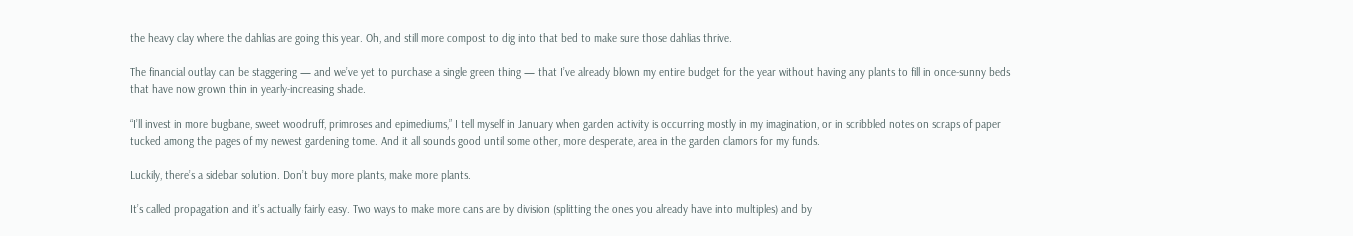the heavy clay where the dahlias are going this year. Oh, and still more compost to dig into that bed to make sure those dahlias thrive.

The financial outlay can be staggering — and we’ve yet to purchase a single green thing — that I’ve already blown my entire budget for the year without having any plants to fill in once-sunny beds that have now grown thin in yearly-increasing shade.

“I’ll invest in more bugbane, sweet woodruff, primroses and epimediums,” I tell myself in January when garden activity is occurring mostly in my imagination, or in scribbled notes on scraps of paper tucked among the pages of my newest gardening tome. And it all sounds good until some other, more desperate, area in the garden clamors for my funds.

Luckily, there’s a sidebar solution. Don’t buy more plants, make more plants.

It’s called propagation and it’s actually fairly easy. Two ways to make more cans are by division (splitting the ones you already have into multiples) and by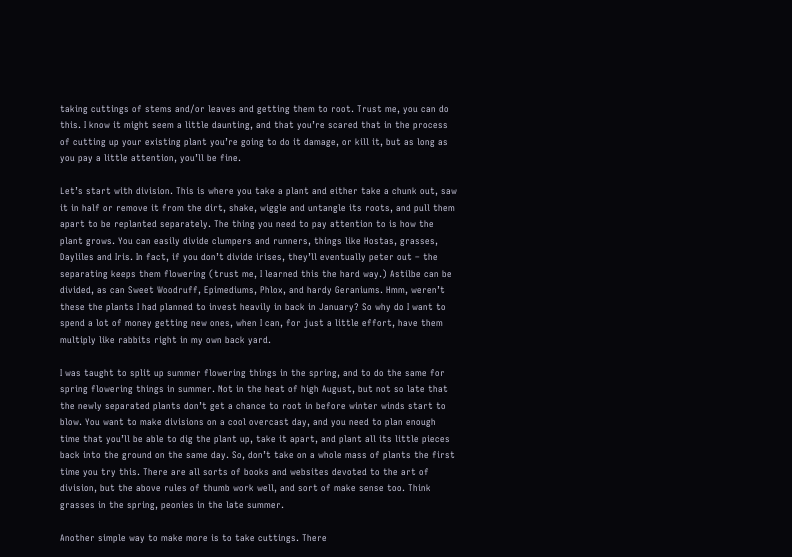taking cuttings of stems and/or leaves and getting them to root. Trust me, you can do this. I know it might seem a little daunting, and that you’re scared that in the process of cutting up your existing plant you’re going to do it damage, or kill it, but as long as you pay a little attention, you’ll be fine.

Let’s start with division. This is where you take a plant and either take a chunk out, saw it in half or remove it from the dirt, shake, wiggle and untangle its roots, and pull them apart to be replanted separately. The thing you need to pay attention to is how the plant grows. You can easily divide clumpers and runners, things like Hostas, grasses, Dayliles and Iris. In fact, if you don’t divide irises, they’ll eventually peter out – the separating keeps them flowering (trust me, I learned this the hard way.) Astilbe can be divided, as can Sweet Woodruff, Epimediums, Phlox, and hardy Geraniums. Hmm, weren’t these the plants I had planned to invest heavily in back in January? So why do I want to spend a lot of money getting new ones, when I can, for just a little effort, have them multiply like rabbits right in my own back yard.

I was taught to split up summer flowering things in the spring, and to do the same for spring flowering things in summer. Not in the heat of high August, but not so late that the newly separated plants don’t get a chance to root in before winter winds start to blow. You want to make divisions on a cool overcast day, and you need to plan enough time that you’ll be able to dig the plant up, take it apart, and plant all its little pieces back into the ground on the same day. So, don’t take on a whole mass of plants the first time you try this. There are all sorts of books and websites devoted to the art of division, but the above rules of thumb work well, and sort of make sense too. Think grasses in the spring, peonies in the late summer.

Another simple way to make more is to take cuttings. There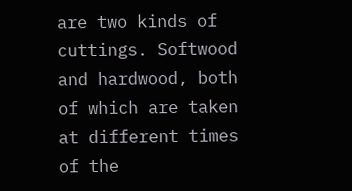are two kinds of cuttings. Softwood and hardwood, both of which are taken at different times of the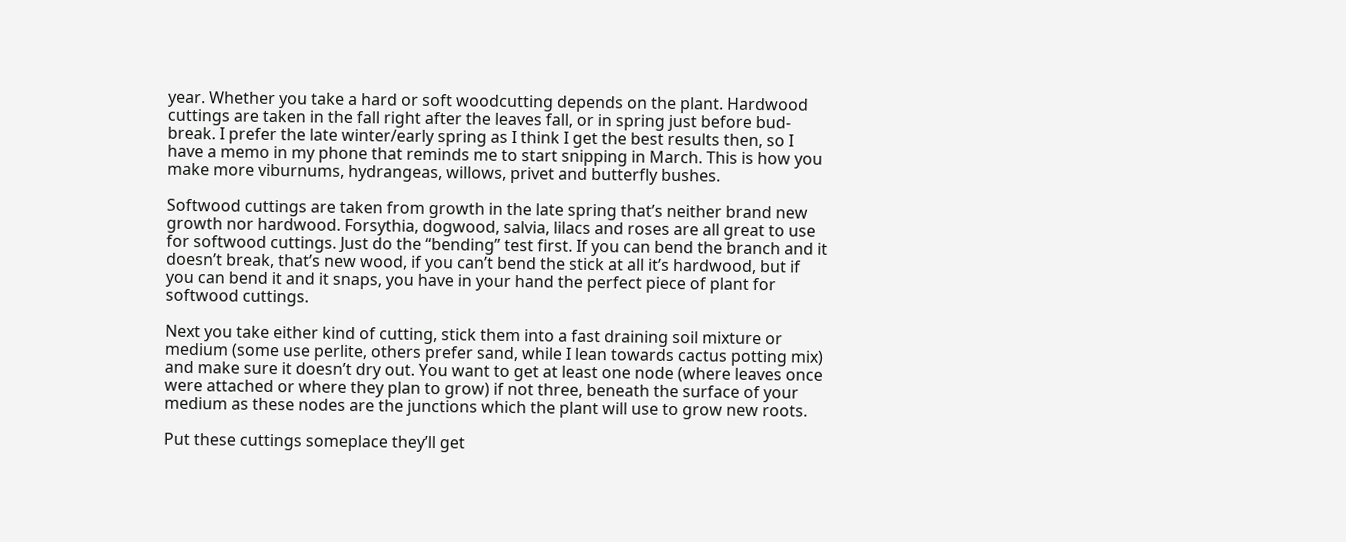year. Whether you take a hard or soft woodcutting depends on the plant. Hardwood cuttings are taken in the fall right after the leaves fall, or in spring just before bud-break. I prefer the late winter/early spring as I think I get the best results then, so I have a memo in my phone that reminds me to start snipping in March. This is how you make more viburnums, hydrangeas, willows, privet and butterfly bushes.

Softwood cuttings are taken from growth in the late spring that’s neither brand new growth nor hardwood. Forsythia, dogwood, salvia, lilacs and roses are all great to use for softwood cuttings. Just do the “bending” test first. If you can bend the branch and it doesn’t break, that’s new wood, if you can’t bend the stick at all it’s hardwood, but if you can bend it and it snaps, you have in your hand the perfect piece of plant for softwood cuttings.

Next you take either kind of cutting, stick them into a fast draining soil mixture or medium (some use perlite, others prefer sand, while I lean towards cactus potting mix) and make sure it doesn’t dry out. You want to get at least one node (where leaves once were attached or where they plan to grow) if not three, beneath the surface of your medium as these nodes are the junctions which the plant will use to grow new roots.

Put these cuttings someplace they’ll get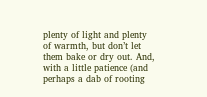plenty of light and plenty of warmth, but don’t let them bake or dry out. And, with a little patience (and perhaps a dab of rooting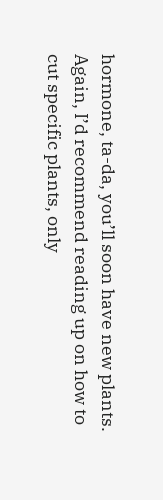hormone, ta-da, you’ll soon have new plants. Again, I’d recommend reading up on how to cut specific plants, only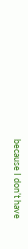because I don’t have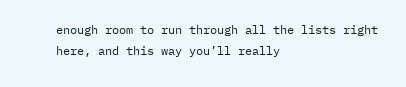enough room to run through all the lists right here, and this way you’ll really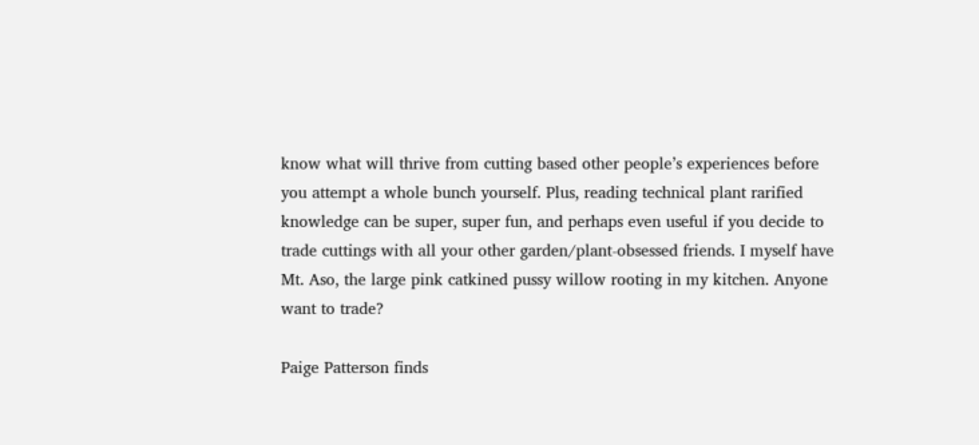know what will thrive from cutting based other people’s experiences before you attempt a whole bunch yourself. Plus, reading technical plant rarified knowledge can be super, super fun, and perhaps even useful if you decide to trade cuttings with all your other garden/plant-obsessed friends. I myself have Mt. Aso, the large pink catkined pussy willow rooting in my kitchen. Anyone want to trade?

Paige Patterson finds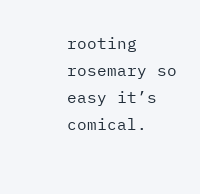rooting rosemary so easy it’s comical.